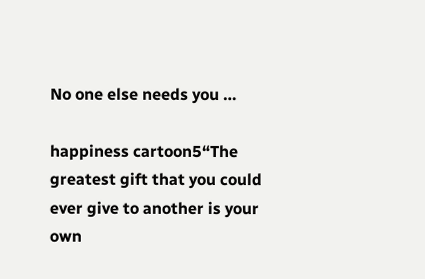No one else needs you …

happiness cartoon5“The greatest gift that you could ever give to another is your own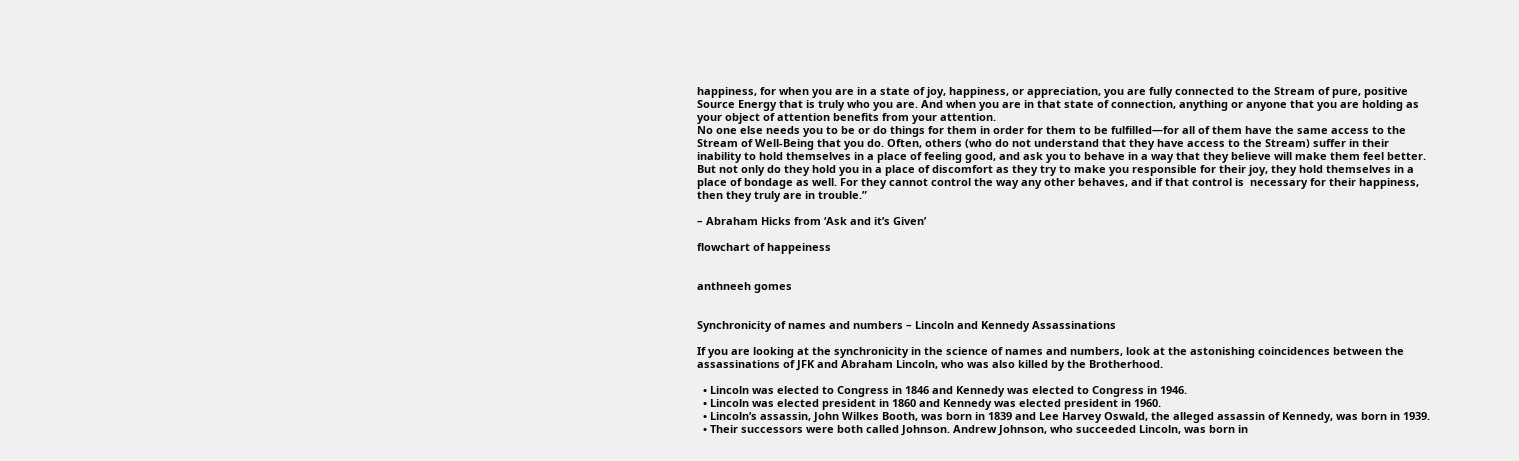happiness, for when you are in a state of joy, happiness, or appreciation, you are fully connected to the Stream of pure, positive Source Energy that is truly who you are. And when you are in that state of connection, anything or anyone that you are holding as your object of attention benefits from your attention.
No one else needs you to be or do things for them in order for them to be fulfilled—for all of them have the same access to the Stream of Well-Being that you do. Often, others (who do not understand that they have access to the Stream) suffer in their inability to hold themselves in a place of feeling good, and ask you to behave in a way that they believe will make them feel better. But not only do they hold you in a place of discomfort as they try to make you responsible for their joy, they hold themselves in a place of bondage as well. For they cannot control the way any other behaves, and if that control is  necessary for their happiness, then they truly are in trouble.”

– Abraham Hicks from ‘Ask and it’s Given’

flowchart of happeiness


anthneeh gomes


Synchronicity of names and numbers – Lincoln and Kennedy Assassinations

If you are looking at the synchronicity in the science of names and numbers, look at the astonishing coincidences between the assassinations of JFK and Abraham Lincoln, who was also killed by the Brotherhood.

  • Lincoln was elected to Congress in 1846 and Kennedy was elected to Congress in 1946.
  • Lincoln was elected president in 1860 and Kennedy was elected president in 1960.
  • Lincoln’s assassin, John Wilkes Booth, was born in 1839 and Lee Harvey Oswald, the alleged assassin of Kennedy, was born in 1939.
  • Their successors were both called Johnson. Andrew Johnson, who succeeded Lincoln, was born in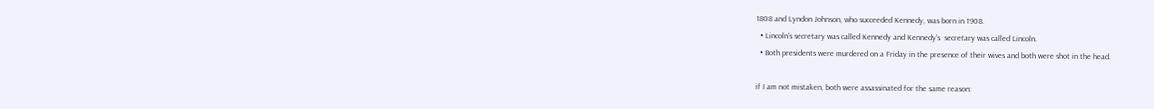1808 and Lyndon Johnson, who succeeded Kennedy, was born in 1908.
  • Lincoln’s secretary was called Kennedy and Kennedy’s  secretary was called Lincoln.
  • Both presidents were murdered on a Friday in the presence of their wives and both were shot in the head.

if I am not mistaken, both were assassinated for the same reason: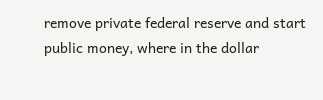remove private federal reserve and start public money, where in the dollar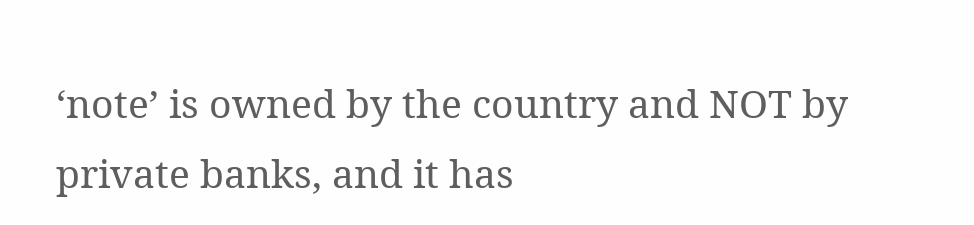‘note’ is owned by the country and NOT by private banks, and it has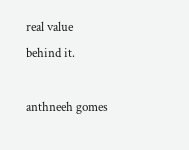real value behind it.

anthneeh gomes